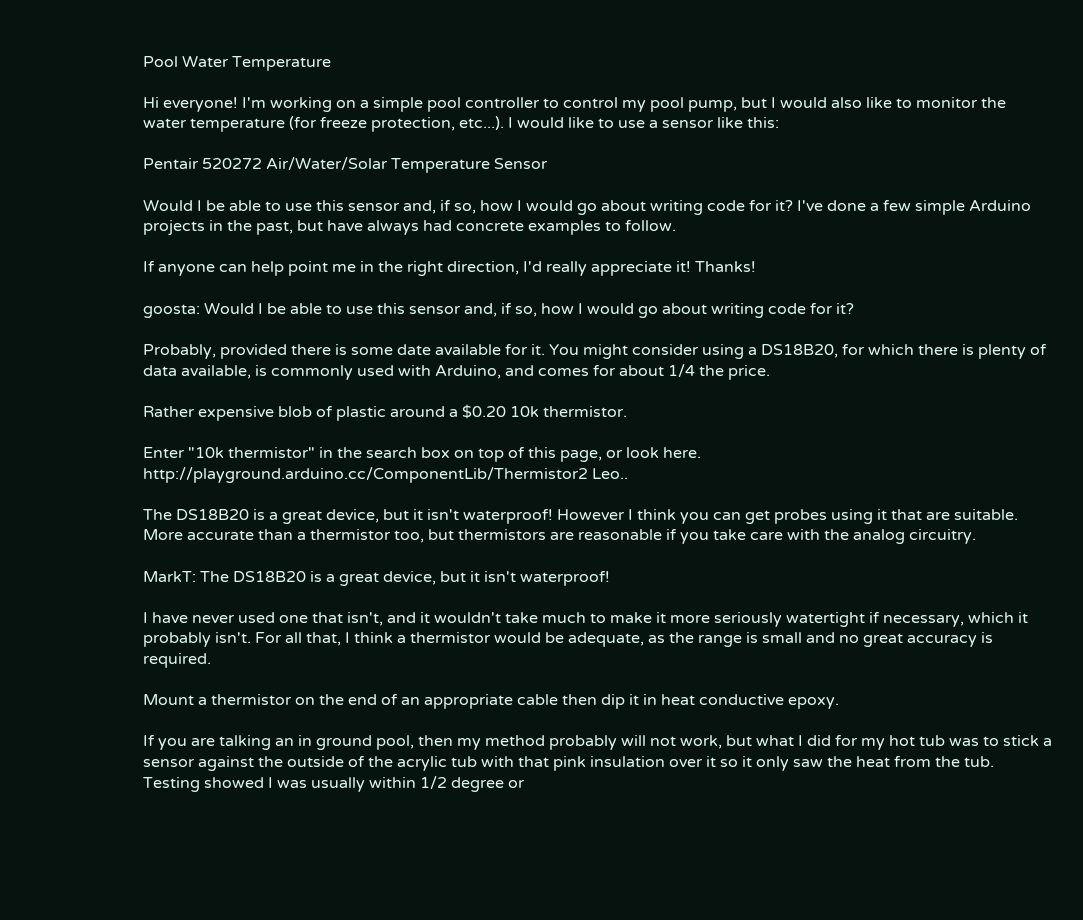Pool Water Temperature

Hi everyone! I'm working on a simple pool controller to control my pool pump, but I would also like to monitor the water temperature (for freeze protection, etc...). I would like to use a sensor like this:

Pentair 520272 Air/Water/Solar Temperature Sensor

Would I be able to use this sensor and, if so, how I would go about writing code for it? I've done a few simple Arduino projects in the past, but have always had concrete examples to follow.

If anyone can help point me in the right direction, I'd really appreciate it! Thanks!

goosta: Would I be able to use this sensor and, if so, how I would go about writing code for it?

Probably, provided there is some date available for it. You might consider using a DS18B20, for which there is plenty of data available, is commonly used with Arduino, and comes for about 1/4 the price.

Rather expensive blob of plastic around a $0.20 10k thermistor.

Enter "10k thermistor" in the search box on top of this page, or look here. http://playground.arduino.cc/ComponentLib/Thermistor2 Leo..

The DS18B20 is a great device, but it isn't waterproof! However I think you can get probes using it that are suitable. More accurate than a thermistor too, but thermistors are reasonable if you take care with the analog circuitry.

MarkT: The DS18B20 is a great device, but it isn't waterproof!

I have never used one that isn't, and it wouldn't take much to make it more seriously watertight if necessary, which it probably isn't. For all that, I think a thermistor would be adequate, as the range is small and no great accuracy is required.

Mount a thermistor on the end of an appropriate cable then dip it in heat conductive epoxy.

If you are talking an in ground pool, then my method probably will not work, but what I did for my hot tub was to stick a sensor against the outside of the acrylic tub with that pink insulation over it so it only saw the heat from the tub. Testing showed I was usually within 1/2 degree or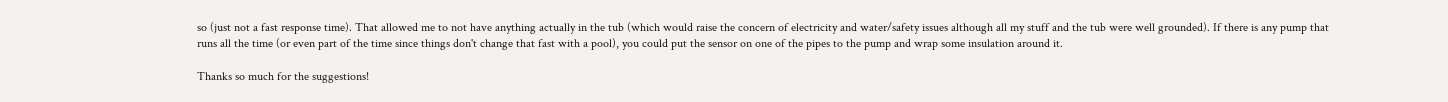so (just not a fast response time). That allowed me to not have anything actually in the tub (which would raise the concern of electricity and water/safety issues although all my stuff and the tub were well grounded). If there is any pump that runs all the time (or even part of the time since things don't change that fast with a pool), you could put the sensor on one of the pipes to the pump and wrap some insulation around it.

Thanks so much for the suggestions!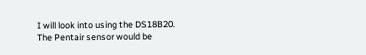I will look into using the DS18B20. The Pentair sensor would be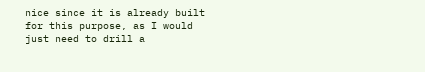nice since it is already built for this purpose, as I would just need to drill a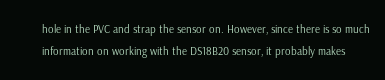hole in the PVC and strap the sensor on. However, since there is so much information on working with the DS18B20 sensor, it probably makes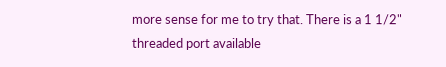more sense for me to try that. There is a 1 1/2" threaded port available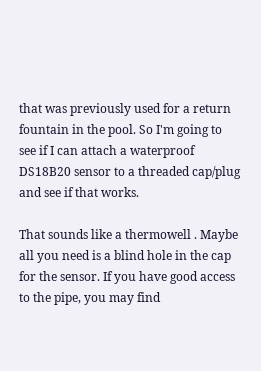that was previously used for a return fountain in the pool. So I'm going to see if I can attach a waterproof DS18B20 sensor to a threaded cap/plug and see if that works.

That sounds like a thermowell . Maybe all you need is a blind hole in the cap for the sensor. If you have good access to the pipe, you may find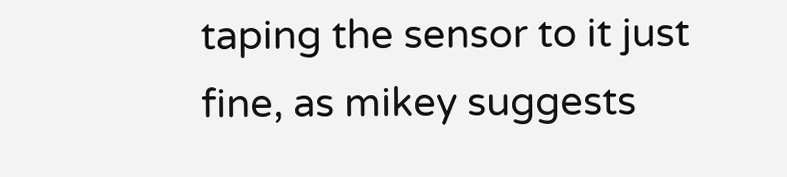taping the sensor to it just fine, as mikey suggests